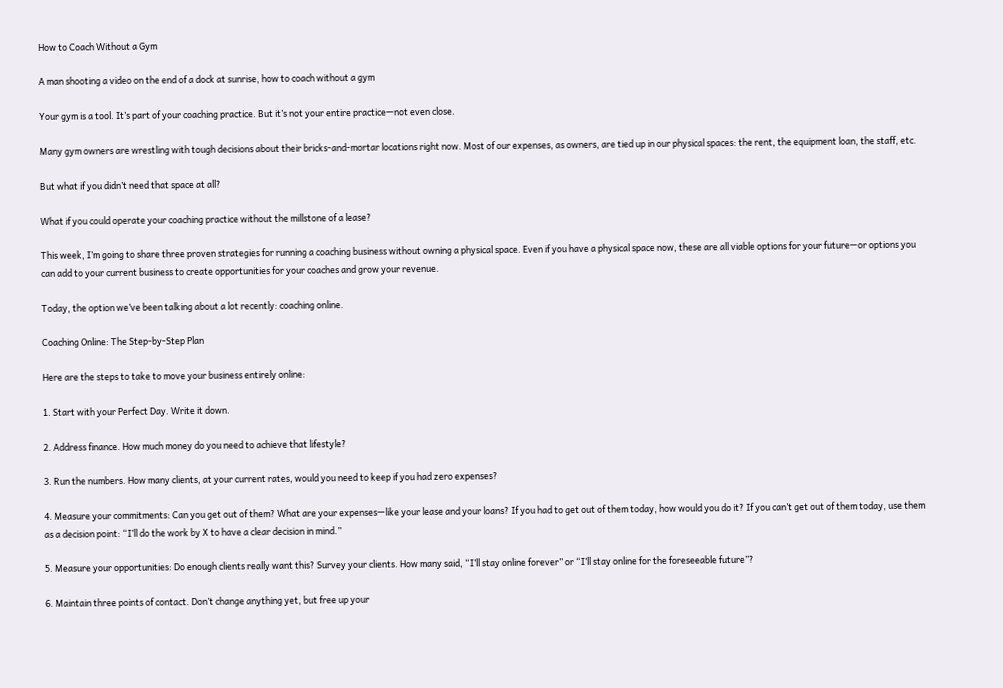How to Coach Without a Gym

A man shooting a video on the end of a dock at sunrise, how to coach without a gym

Your gym is a tool. It’s part of your coaching practice. But it’s not your entire practice—not even close.

Many gym owners are wrestling with tough decisions about their bricks-and-mortar locations right now. Most of our expenses, as owners, are tied up in our physical spaces: the rent, the equipment loan, the staff, etc.

But what if you didn’t need that space at all?

What if you could operate your coaching practice without the millstone of a lease?

This week, I’m going to share three proven strategies for running a coaching business without owning a physical space. Even if you have a physical space now, these are all viable options for your future—or options you can add to your current business to create opportunities for your coaches and grow your revenue.

Today, the option we’ve been talking about a lot recently: coaching online.

Coaching Online: The Step-by-Step Plan

Here are the steps to take to move your business entirely online:

1. Start with your Perfect Day. Write it down.

2. Address finance. How much money do you need to achieve that lifestyle?

3. Run the numbers. How many clients, at your current rates, would you need to keep if you had zero expenses?

4. Measure your commitments: Can you get out of them? What are your expenses—like your lease and your loans? If you had to get out of them today, how would you do it? If you can’t get out of them today, use them as a decision point: “I’ll do the work by X to have a clear decision in mind.”

5. Measure your opportunities: Do enough clients really want this? Survey your clients. How many said, “I’ll stay online forever” or “I’ll stay online for the foreseeable future”?

6. Maintain three points of contact. Don’t change anything yet, but free up your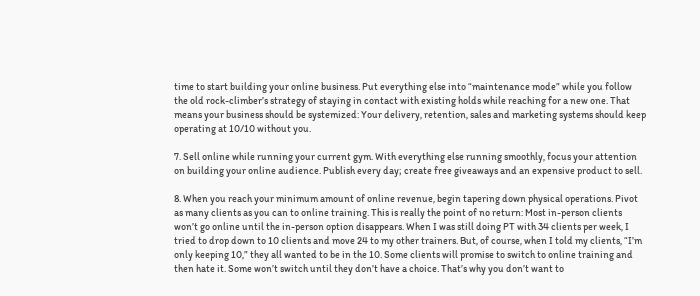time to start building your online business. Put everything else into “maintenance mode” while you follow the old rock-climber’s strategy of staying in contact with existing holds while reaching for a new one. That means your business should be systemized: Your delivery, retention, sales and marketing systems should keep operating at 10/10 without you.

7. Sell online while running your current gym. With everything else running smoothly, focus your attention on building your online audience. Publish every day; create free giveaways and an expensive product to sell.

8. When you reach your minimum amount of online revenue, begin tapering down physical operations. Pivot as many clients as you can to online training. This is really the point of no return: Most in-person clients won’t go online until the in-person option disappears. When I was still doing PT with 34 clients per week, I tried to drop down to 10 clients and move 24 to my other trainers. But, of course, when I told my clients, “I’m only keeping 10,” they all wanted to be in the 10. Some clients will promise to switch to online training and then hate it. Some won’t switch until they don’t have a choice. That’s why you don’t want to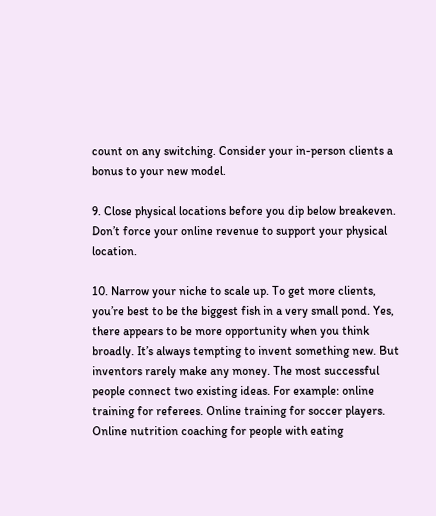count on any switching. Consider your in-person clients a bonus to your new model.

9. Close physical locations before you dip below breakeven. Don’t force your online revenue to support your physical location.

10. Narrow your niche to scale up. To get more clients, you’re best to be the biggest fish in a very small pond. Yes, there appears to be more opportunity when you think broadly. It’s always tempting to invent something new. But inventors rarely make any money. The most successful people connect two existing ideas. For example: online training for referees. Online training for soccer players. Online nutrition coaching for people with eating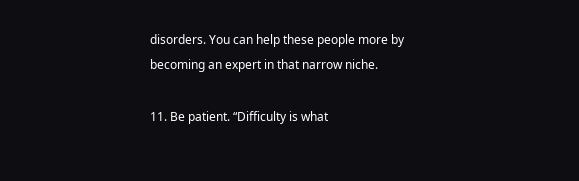disorders. You can help these people more by becoming an expert in that narrow niche.

11. Be patient. “Difficulty is what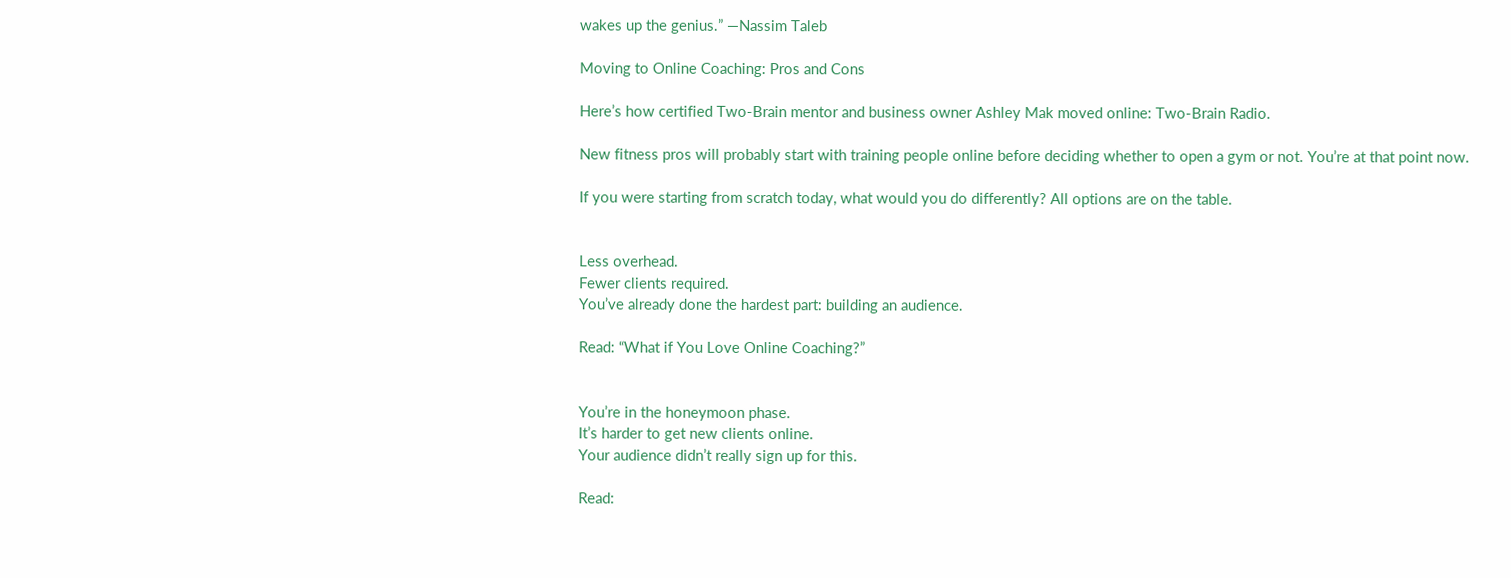wakes up the genius.” —Nassim Taleb

Moving to Online Coaching: Pros and Cons

Here’s how certified Two-Brain mentor and business owner Ashley Mak moved online: Two-Brain Radio.

New fitness pros will probably start with training people online before deciding whether to open a gym or not. You’re at that point now.

If you were starting from scratch today, what would you do differently? All options are on the table.


Less overhead.
Fewer clients required.
You’ve already done the hardest part: building an audience.

Read: “What if You Love Online Coaching?”


You’re in the honeymoon phase.
It’s harder to get new clients online.
Your audience didn’t really sign up for this.

Read: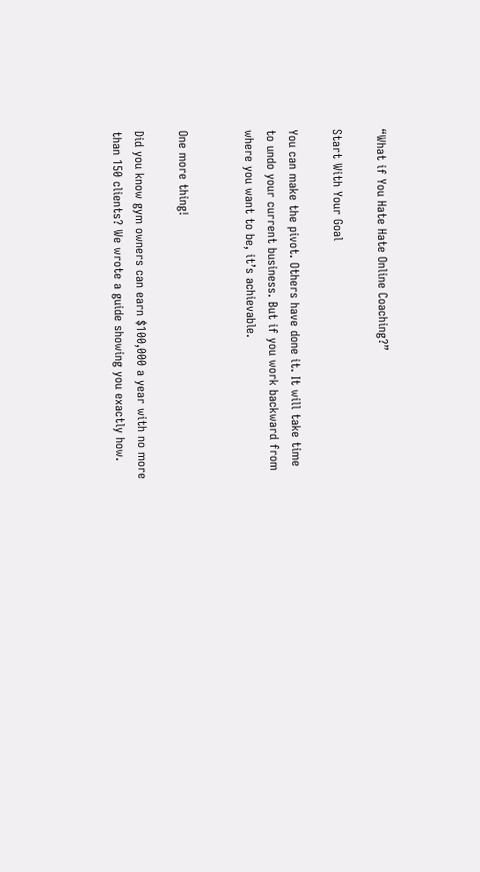“What if You Hate Hate Online Coaching?”

Start With Your Goal

You can make the pivot. Others have done it. It will take time to undo your current business. But if you work backward from where you want to be, it’s achievable.


One more thing!

Did you know gym owners can earn $100,000 a year with no more than 150 clients? We wrote a guide showing you exactly how.